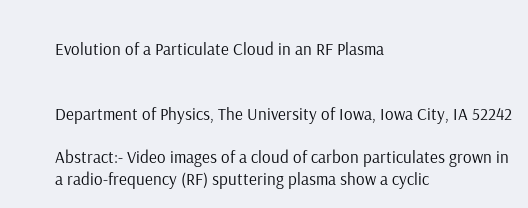Evolution of a Particulate Cloud in an RF Plasma


Department of Physics, The University of Iowa, Iowa City, IA 52242

Abstract:- Video images of a cloud of carbon particulates grown in a radio-frequency (RF) sputtering plasma show a cyclic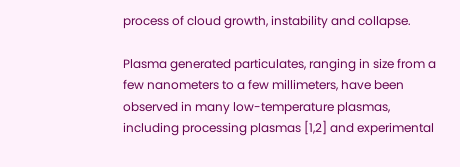process of cloud growth, instability and collapse.

Plasma generated particulates, ranging in size from a few nanometers to a few millimeters, have been observed in many low-temperature plasmas, including processing plasmas [1,2] and experimental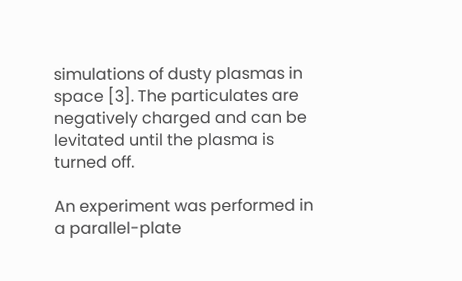simulations of dusty plasmas in space [3]. The particulates are negatively charged and can be levitated until the plasma is turned off.

An experiment was performed in a parallel-plate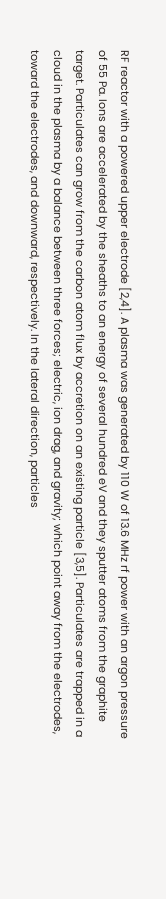RF reactor with a powered upper electrode [2,4]. A plasma was generated by 110 W of 13.6 MHz rf power with an argon pressure of 55 Pa. Ions are accelerated by the sheaths to an energy of several hundred eV and they sputter atoms from the graphite target. Particulates can grow from the carbon atom flux by accretion on an existing particle [3,5]. Particulates are trapped in a cloud in the plasma by a balance between three forces; electric, ion drag, and gravity; which point away from the electrodes, toward the electrodes, and downward, respectively. In the lateral direction, particles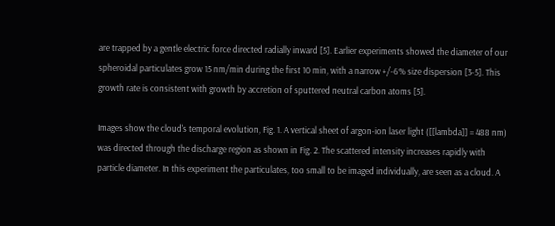are trapped by a gentle electric force directed radially inward [5]. Earlier experiments showed the diameter of our spheroidal particulates grow 15 nm/min during the first 10 min, with a narrow +/-6% size dispersion [3-5]. This growth rate is consistent with growth by accretion of sputtered neutral carbon atoms [5].

Images show the cloud's temporal evolution, Fig. 1. A vertical sheet of argon-ion laser light ([[lambda]] = 488 nm) was directed through the discharge region as shown in Fig. 2. The scattered intensity increases rapidly with particle diameter. In this experiment the particulates, too small to be imaged individually, are seen as a cloud. A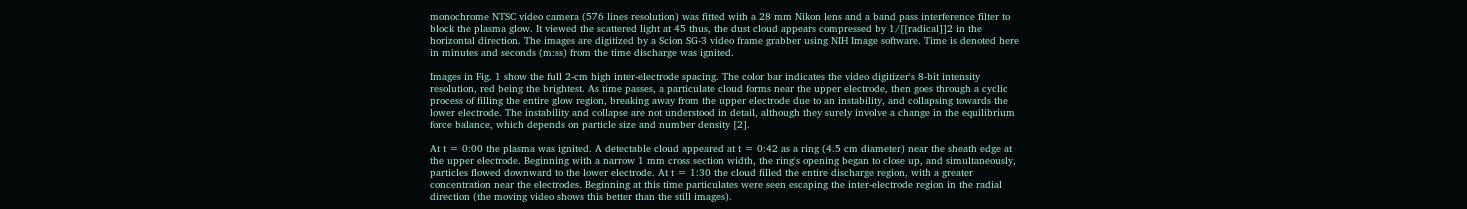monochrome NTSC video camera (576 lines resolution) was fitted with a 28 mm Nikon lens and a band pass interference filter to block the plasma glow. It viewed the scattered light at 45 thus, the dust cloud appears compressed by 1/[[radical]]2 in the horizontal direction. The images are digitized by a Scion SG-3 video frame grabber using NIH Image software. Time is denoted here in minutes and seconds (m:ss) from the time discharge was ignited.

Images in Fig. 1 show the full 2-cm high inter-electrode spacing. The color bar indicates the video digitizer's 8-bit intensity resolution, red being the brightest. As time passes, a particulate cloud forms near the upper electrode, then goes through a cyclic process of filling the entire glow region, breaking away from the upper electrode due to an instability, and collapsing towards the lower electrode. The instability and collapse are not understood in detail, although they surely involve a change in the equilibrium force balance, which depends on particle size and number density [2].

At t = 0:00 the plasma was ignited. A detectable cloud appeared at t = 0:42 as a ring (4.5 cm diameter) near the sheath edge at the upper electrode. Beginning with a narrow 1 mm cross section width, the ring's opening began to close up, and simultaneously, particles flowed downward to the lower electrode. At t = 1:30 the cloud filled the entire discharge region, with a greater concentration near the electrodes. Beginning at this time particulates were seen escaping the inter-electrode region in the radial direction (the moving video shows this better than the still images).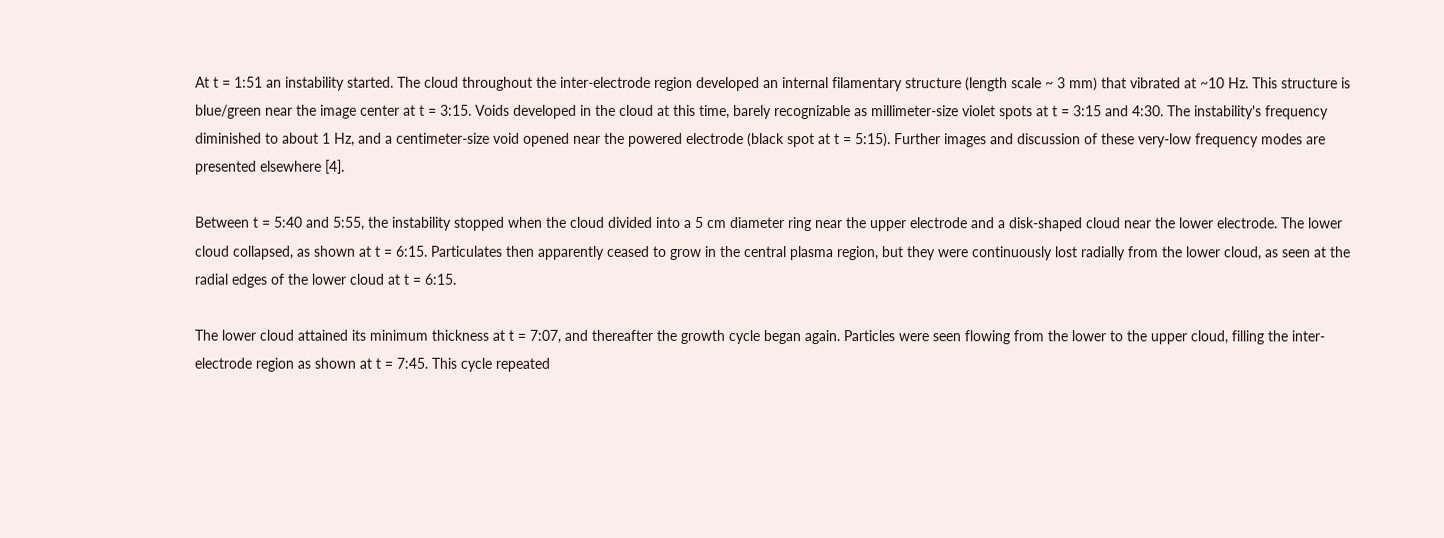At t = 1:51 an instability started. The cloud throughout the inter-electrode region developed an internal filamentary structure (length scale ~ 3 mm) that vibrated at ~10 Hz. This structure is blue/green near the image center at t = 3:15. Voids developed in the cloud at this time, barely recognizable as millimeter-size violet spots at t = 3:15 and 4:30. The instability's frequency diminished to about 1 Hz, and a centimeter-size void opened near the powered electrode (black spot at t = 5:15). Further images and discussion of these very-low frequency modes are presented elsewhere [4].

Between t = 5:40 and 5:55, the instability stopped when the cloud divided into a 5 cm diameter ring near the upper electrode and a disk-shaped cloud near the lower electrode. The lower cloud collapsed, as shown at t = 6:15. Particulates then apparently ceased to grow in the central plasma region, but they were continuously lost radially from the lower cloud, as seen at the radial edges of the lower cloud at t = 6:15.

The lower cloud attained its minimum thickness at t = 7:07, and thereafter the growth cycle began again. Particles were seen flowing from the lower to the upper cloud, filling the inter-electrode region as shown at t = 7:45. This cycle repeated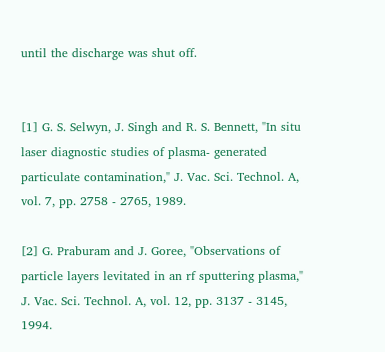until the discharge was shut off.


[1] G. S. Selwyn, J. Singh and R. S. Bennett, "In situ laser diagnostic studies of plasma- generated particulate contamination," J. Vac. Sci. Technol. A, vol. 7, pp. 2758 - 2765, 1989.

[2] G. Praburam and J. Goree, "Observations of particle layers levitated in an rf sputtering plasma," J. Vac. Sci. Technol. A, vol. 12, pp. 3137 - 3145, 1994.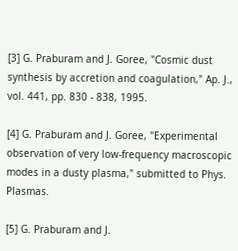[3] G. Praburam and J. Goree, "Cosmic dust synthesis by accretion and coagulation," Ap. J., vol. 441, pp. 830 - 838, 1995.

[4] G. Praburam and J. Goree, "Experimental observation of very low-frequency macroscopic modes in a dusty plasma," submitted to Phys. Plasmas.

[5] G. Praburam and J.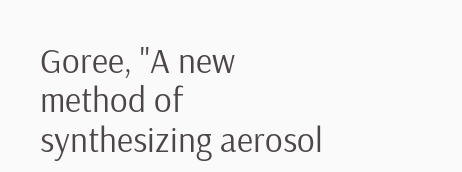Goree, "A new method of synthesizing aerosol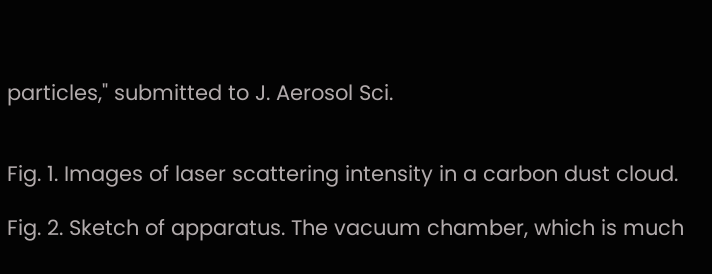particles," submitted to J. Aerosol Sci.


Fig. 1. Images of laser scattering intensity in a carbon dust cloud.

Fig. 2. Sketch of apparatus. The vacuum chamber, which is much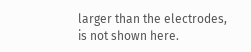larger than the electrodes, is not shown here.